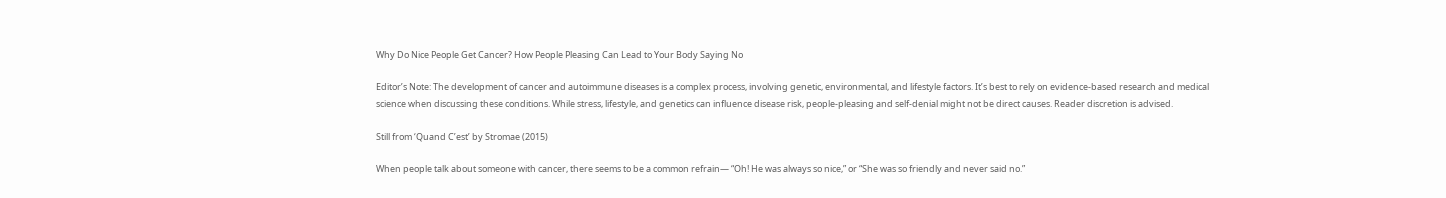Why Do Nice People Get Cancer? How People Pleasing Can Lead to Your Body Saying No

Editor’s Note: The development of cancer and autoimmune diseases is a complex process, involving genetic, environmental, and lifestyle factors. It’s best to rely on evidence-based research and medical science when discussing these conditions. While stress, lifestyle, and genetics can influence disease risk, people-pleasing and self-denial might not be direct causes. Reader discretion is advised.

Still from ‘Quand C’est’ by Stromae (2015)

When people talk about someone with cancer, there seems to be a common refrain— “Oh! He was always so nice,” or “She was so friendly and never said no.”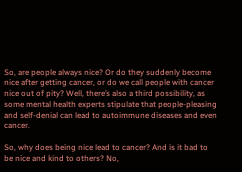So, are people always nice? Or do they suddenly become nice after getting cancer, or do we call people with cancer nice out of pity? Well, there’s also a third possibility, as some mental health experts stipulate that people-pleasing and self-denial can lead to autoimmune diseases and even cancer.

So, why does being nice lead to cancer? And is it bad to be nice and kind to others? No,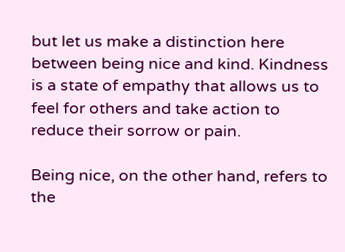but let us make a distinction here between being nice and kind. Kindness is a state of empathy that allows us to feel for others and take action to reduce their sorrow or pain.

Being nice, on the other hand, refers to the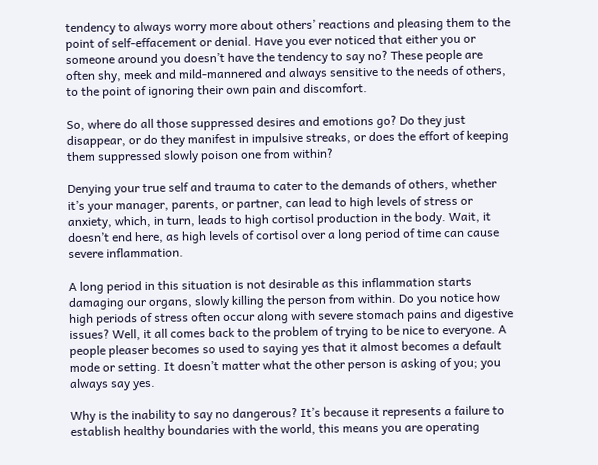tendency to always worry more about others’ reactions and pleasing them to the point of self-effacement or denial. Have you ever noticed that either you or someone around you doesn’t have the tendency to say no? These people are often shy, meek and mild-mannered and always sensitive to the needs of others, to the point of ignoring their own pain and discomfort.

So, where do all those suppressed desires and emotions go? Do they just disappear, or do they manifest in impulsive streaks, or does the effort of keeping them suppressed slowly poison one from within?

Denying your true self and trauma to cater to the demands of others, whether it’s your manager, parents, or partner, can lead to high levels of stress or anxiety, which, in turn, leads to high cortisol production in the body. Wait, it doesn’t end here, as high levels of cortisol over a long period of time can cause severe inflammation.

A long period in this situation is not desirable as this inflammation starts damaging our organs, slowly killing the person from within. Do you notice how high periods of stress often occur along with severe stomach pains and digestive issues? Well, it all comes back to the problem of trying to be nice to everyone. A people pleaser becomes so used to saying yes that it almost becomes a default mode or setting. It doesn’t matter what the other person is asking of you; you always say yes.

Why is the inability to say no dangerous? It’s because it represents a failure to establish healthy boundaries with the world, this means you are operating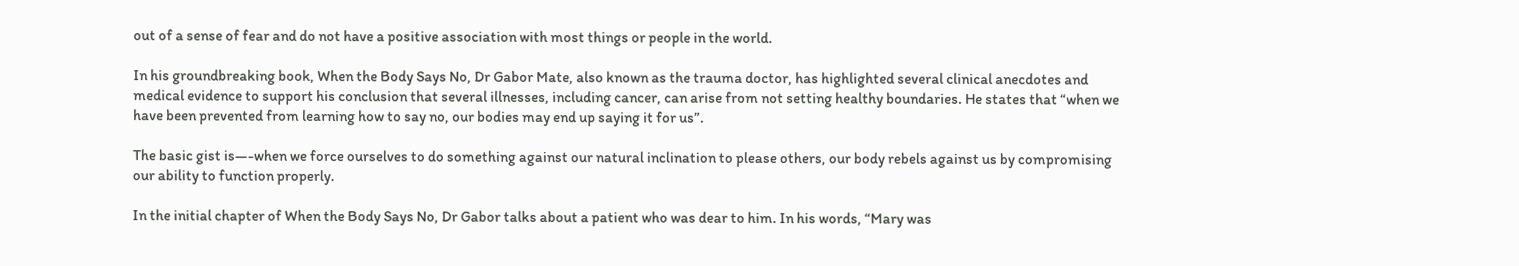out of a sense of fear and do not have a positive association with most things or people in the world.

In his groundbreaking book, When the Body Says No, Dr Gabor Mate, also known as the trauma doctor, has highlighted several clinical anecdotes and medical evidence to support his conclusion that several illnesses, including cancer, can arise from not setting healthy boundaries. He states that “when we have been prevented from learning how to say no, our bodies may end up saying it for us”.

The basic gist is—-when we force ourselves to do something against our natural inclination to please others, our body rebels against us by compromising our ability to function properly.

In the initial chapter of When the Body Says No, Dr Gabor talks about a patient who was dear to him. In his words, “Mary was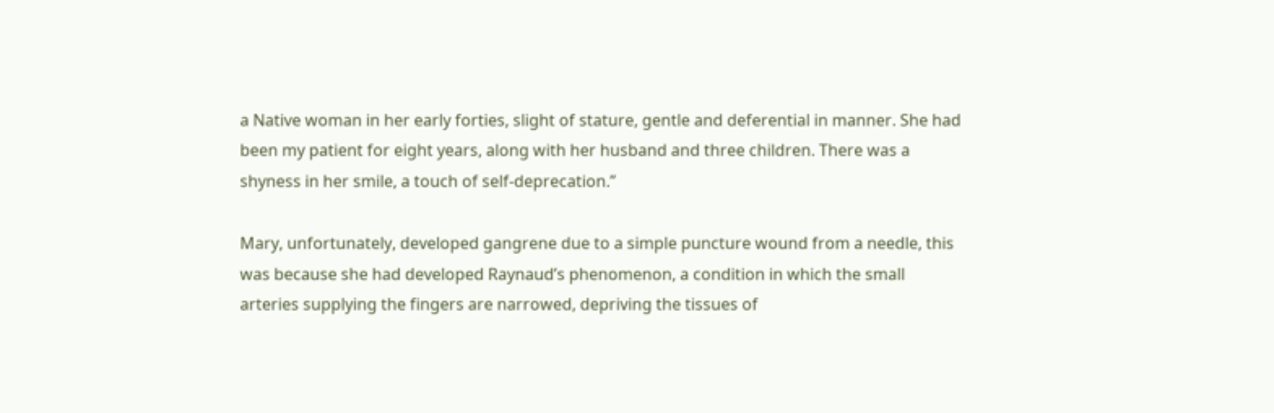a Native woman in her early forties, slight of stature, gentle and deferential in manner. She had been my patient for eight years, along with her husband and three children. There was a shyness in her smile, a touch of self-deprecation.”

Mary, unfortunately, developed gangrene due to a simple puncture wound from a needle, this was because she had developed Raynaud’s phenomenon, a condition in which the small arteries supplying the fingers are narrowed, depriving the tissues of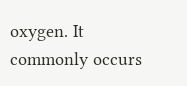oxygen. It commonly occurs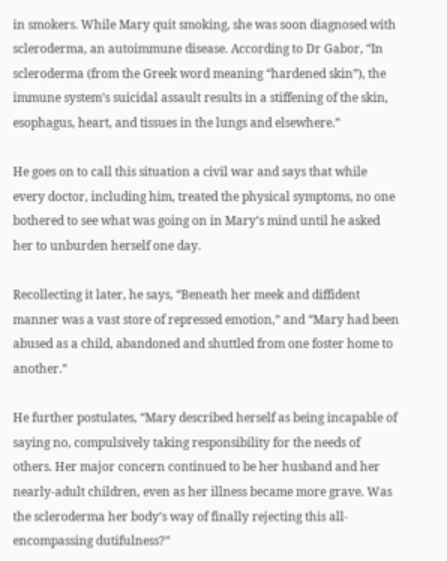in smokers. While Mary quit smoking, she was soon diagnosed with scleroderma, an autoimmune disease. According to Dr Gabor, “In scleroderma (from the Greek word meaning “hardened skin”), the immune system’s suicidal assault results in a stiffening of the skin, esophagus, heart, and tissues in the lungs and elsewhere.”

He goes on to call this situation a civil war and says that while every doctor, including him, treated the physical symptoms, no one bothered to see what was going on in Mary’s mind until he asked her to unburden herself one day.

Recollecting it later, he says, “Beneath her meek and diffident manner was a vast store of repressed emotion,” and “Mary had been abused as a child, abandoned and shuttled from one foster home to another.”

He further postulates, “Mary described herself as being incapable of saying no, compulsively taking responsibility for the needs of others. Her major concern continued to be her husband and her nearly-adult children, even as her illness became more grave. Was the scleroderma her body’s way of finally rejecting this all-encompassing dutifulness?”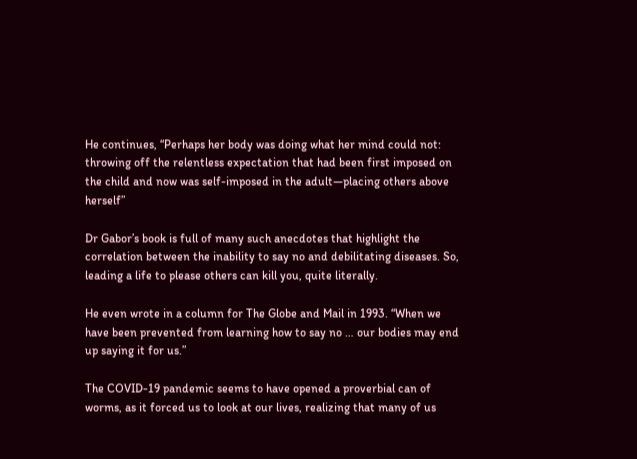He continues, “Perhaps her body was doing what her mind could not: throwing off the relentless expectation that had been first imposed on the child and now was self-imposed in the adult—placing others above herself”

Dr Gabor’s book is full of many such anecdotes that highlight the correlation between the inability to say no and debilitating diseases. So, leading a life to please others can kill you, quite literally.

He even wrote in a column for The Globe and Mail in 1993. “When we have been prevented from learning how to say no … our bodies may end up saying it for us.”

The COVID-19 pandemic seems to have opened a proverbial can of worms, as it forced us to look at our lives, realizing that many of us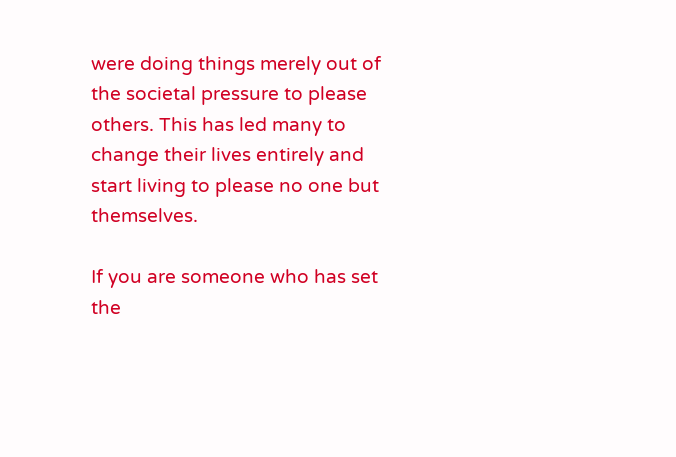were doing things merely out of the societal pressure to please others. This has led many to change their lives entirely and start living to please no one but themselves.

If you are someone who has set the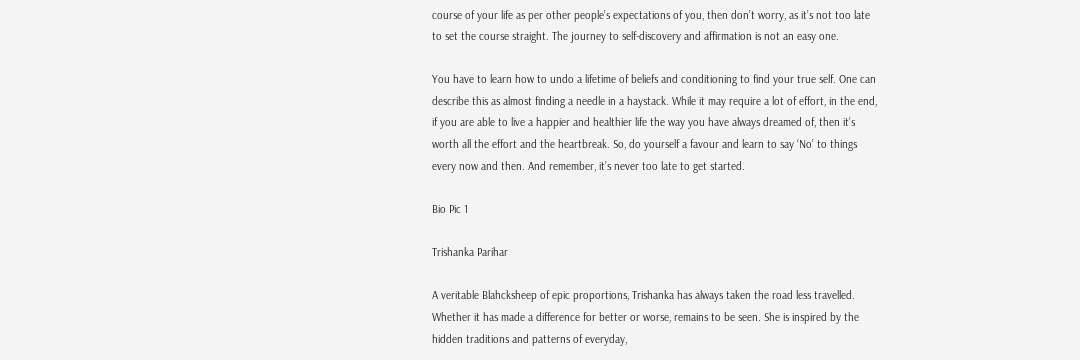course of your life as per other people’s expectations of you, then don’t worry, as it’s not too late to set the course straight. The journey to self-discovery and affirmation is not an easy one.

You have to learn how to undo a lifetime of beliefs and conditioning to find your true self. One can describe this as almost finding a needle in a haystack. While it may require a lot of effort, in the end, if you are able to live a happier and healthier life the way you have always dreamed of, then it’s worth all the effort and the heartbreak. So, do yourself a favour and learn to say ‘No’ to things every now and then. And remember, it’s never too late to get started.

Bio Pic 1

Trishanka Parihar

A veritable Blahcksheep of epic proportions, Trishanka has always taken the road less travelled. Whether it has made a difference for better or worse, remains to be seen. She is inspired by the hidden traditions and patterns of everyday,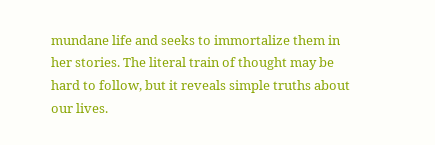mundane life and seeks to immortalize them in her stories. The literal train of thought may be hard to follow, but it reveals simple truths about our lives.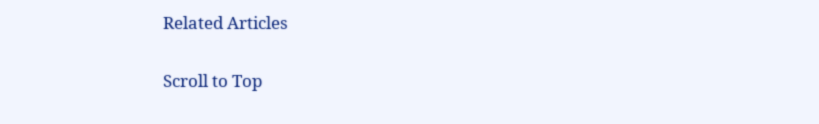Related Articles

Scroll to Top